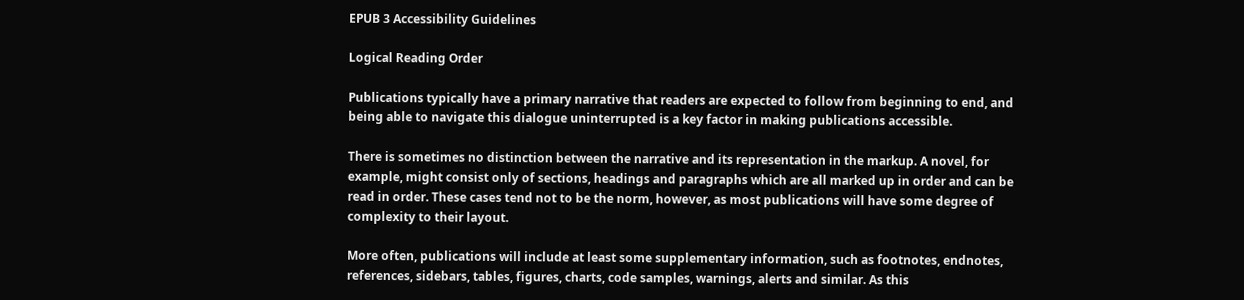EPUB 3 Accessibility Guidelines

Logical Reading Order

Publications typically have a primary narrative that readers are expected to follow from beginning to end, and being able to navigate this dialogue uninterrupted is a key factor in making publications accessible.

There is sometimes no distinction between the narrative and its representation in the markup. A novel, for example, might consist only of sections, headings and paragraphs which are all marked up in order and can be read in order. These cases tend not to be the norm, however, as most publications will have some degree of complexity to their layout.

More often, publications will include at least some supplementary information, such as footnotes, endnotes, references, sidebars, tables, figures, charts, code samples, warnings, alerts and similar. As this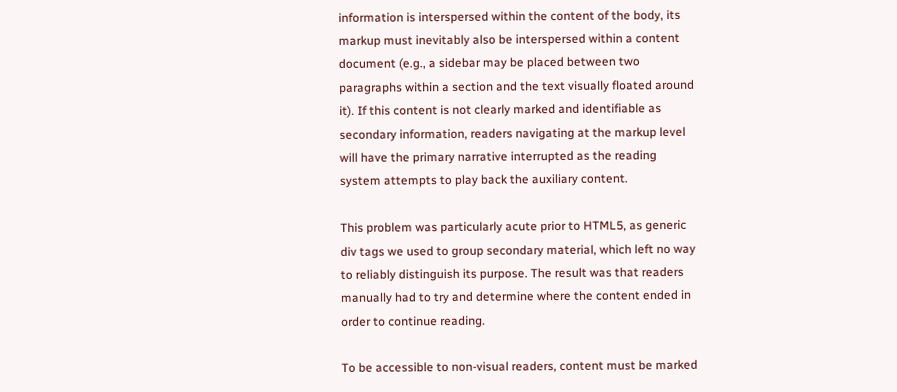information is interspersed within the content of the body, its markup must inevitably also be interspersed within a content document (e.g., a sidebar may be placed between two paragraphs within a section and the text visually floated around it). If this content is not clearly marked and identifiable as secondary information, readers navigating at the markup level will have the primary narrative interrupted as the reading system attempts to play back the auxiliary content.

This problem was particularly acute prior to HTML5, as generic div tags we used to group secondary material, which left no way to reliably distinguish its purpose. The result was that readers manually had to try and determine where the content ended in order to continue reading.

To be accessible to non-visual readers, content must be marked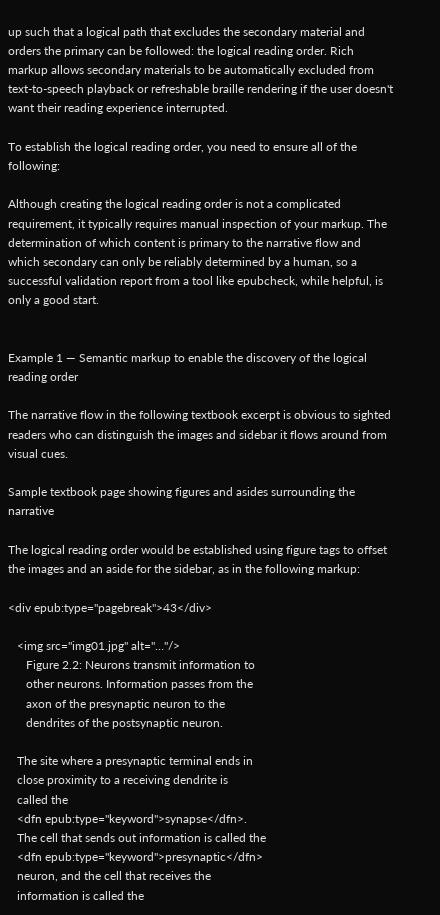up such that a logical path that excludes the secondary material and orders the primary can be followed: the logical reading order. Rich markup allows secondary materials to be automatically excluded from text-to-speech playback or refreshable braille rendering if the user doesn't want their reading experience interrupted.

To establish the logical reading order, you need to ensure all of the following:

Although creating the logical reading order is not a complicated requirement, it typically requires manual inspection of your markup. The determination of which content is primary to the narrative flow and which secondary can only be reliably determined by a human, so a successful validation report from a tool like epubcheck, while helpful, is only a good start.


Example 1 — Semantic markup to enable the discovery of the logical reading order

The narrative flow in the following textbook excerpt is obvious to sighted readers who can distinguish the images and sidebar it flows around from visual cues.

Sample textbook page showing figures and asides surrounding the narrative

The logical reading order would be established using figure tags to offset the images and an aside for the sidebar, as in the following markup:

<div epub:type="pagebreak">43</div>

   <img src="img01.jpg" alt="…"/>
      Figure 2.2: Neurons transmit information to
      other neurons. Information passes from the
      axon of the presynaptic neuron to the
      dendrites of the postsynaptic neuron.

   The site where a presynaptic terminal ends in
   close proximity to a receiving dendrite is
   called the
   <dfn epub:type="keyword">synapse</dfn>.
   The cell that sends out information is called the
   <dfn epub:type="keyword">presynaptic</dfn>
   neuron, and the cell that receives the
   information is called the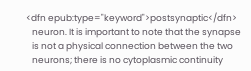<dfn epub:type="keyword">postsynaptic</dfn>
   neuron. It is important to note that the synapse
   is not a physical connection between the two
   neurons; there is no cytoplasmic continuity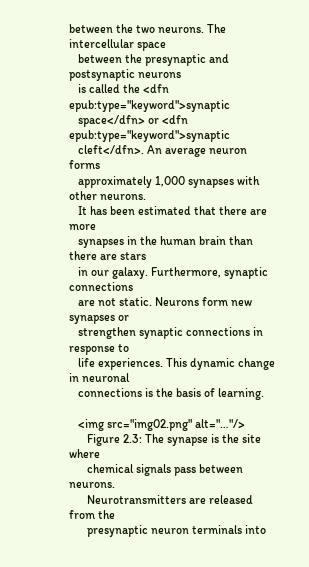between the two neurons. The intercellular space
   between the presynaptic and postsynaptic neurons
   is called the <dfn epub:type="keyword">synaptic
   space</dfn> or <dfn epub:type="keyword">synaptic
   cleft</dfn>. An average neuron forms
   approximately 1,000 synapses with other neurons.
   It has been estimated that there are more
   synapses in the human brain than there are stars
   in our galaxy. Furthermore, synaptic connections
   are not static. Neurons form new synapses or
   strengthen synaptic connections in response to
   life experiences. This dynamic change in neuronal
   connections is the basis of learning.

   <img src="img02.png" alt="…"/>
      Figure 2.3: The synapse is the site where
      chemical signals pass between neurons.
      Neurotransmitters are released from the
      presynaptic neuron terminals into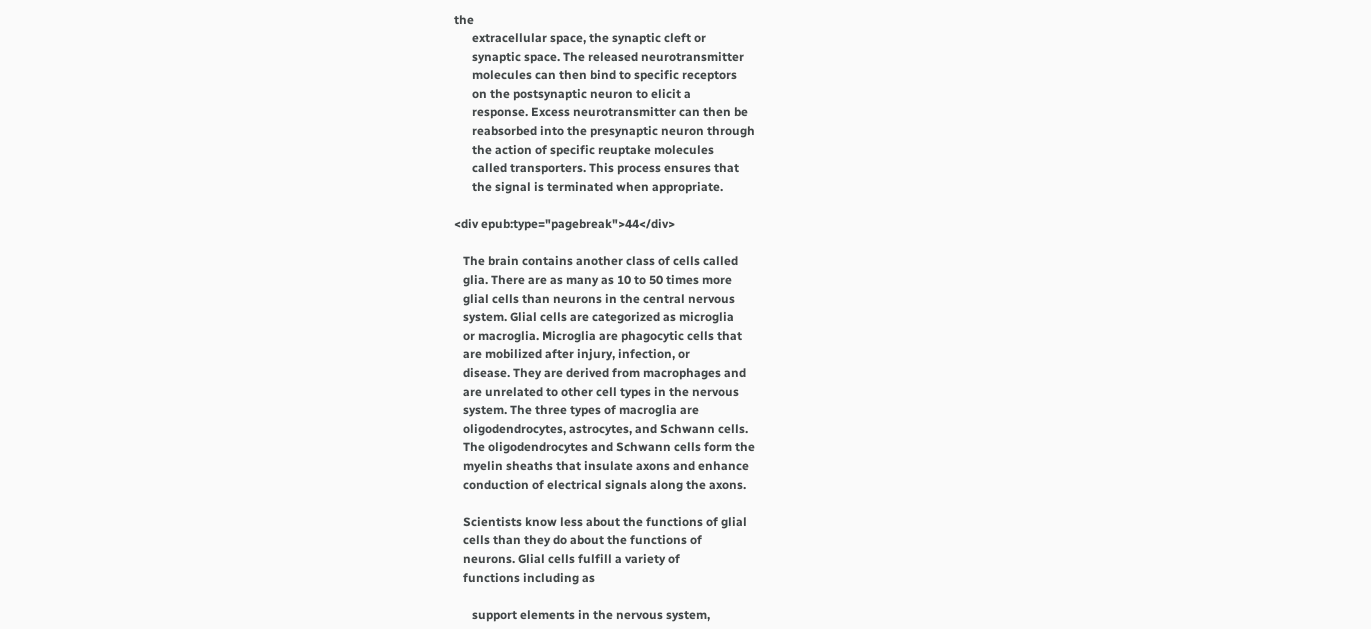the
      extracellular space, the synaptic cleft or
      synaptic space. The released neurotransmitter
      molecules can then bind to specific receptors
      on the postsynaptic neuron to elicit a
      response. Excess neurotransmitter can then be
      reabsorbed into the presynaptic neuron through
      the action of specific reuptake molecules
      called transporters. This process ensures that
      the signal is terminated when appropriate.

<div epub:type="pagebreak">44</div>

   The brain contains another class of cells called
   glia. There are as many as 10 to 50 times more
   glial cells than neurons in the central nervous
   system. Glial cells are categorized as microglia
   or macroglia. Microglia are phagocytic cells that
   are mobilized after injury, infection, or
   disease. They are derived from macrophages and
   are unrelated to other cell types in the nervous
   system. The three types of macroglia are
   oligodendrocytes, astrocytes, and Schwann cells.
   The oligodendrocytes and Schwann cells form the
   myelin sheaths that insulate axons and enhance
   conduction of electrical signals along the axons.

   Scientists know less about the functions of glial
   cells than they do about the functions of
   neurons. Glial cells fulfill a variety of
   functions including as

      support elements in the nervous system,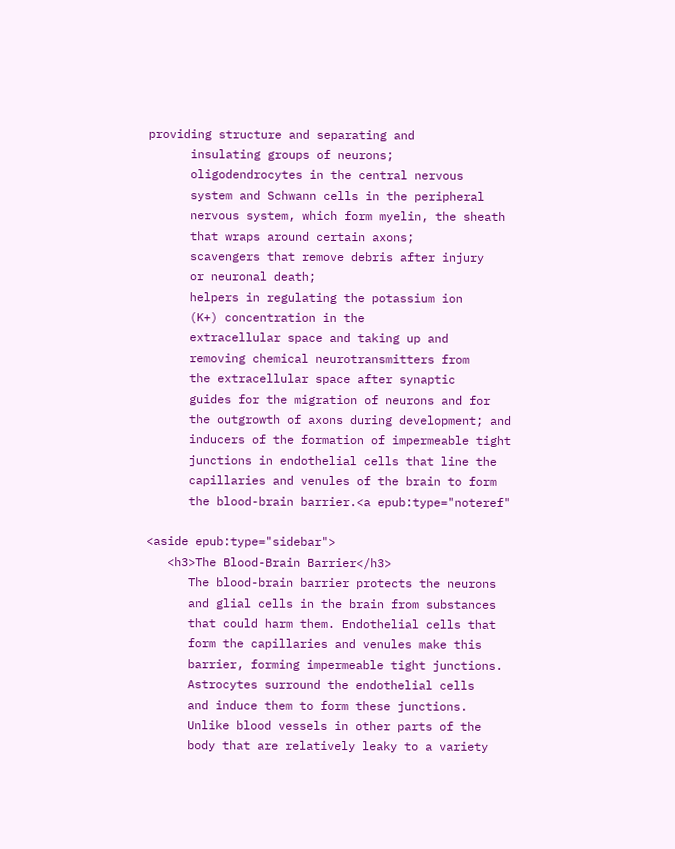providing structure and separating and
      insulating groups of neurons;
      oligodendrocytes in the central nervous
      system and Schwann cells in the peripheral
      nervous system, which form myelin, the sheath
      that wraps around certain axons;
      scavengers that remove debris after injury
      or neuronal death;
      helpers in regulating the potassium ion
      (K+) concentration in the
      extracellular space and taking up and
      removing chemical neurotransmitters from
      the extracellular space after synaptic
      guides for the migration of neurons and for
      the outgrowth of axons during development; and
      inducers of the formation of impermeable tight
      junctions in endothelial cells that line the
      capillaries and venules of the brain to form
      the blood-brain barrier.<a epub:type="noteref"

<aside epub:type="sidebar">
   <h3>The Blood-Brain Barrier</h3>
      The blood-brain barrier protects the neurons
      and glial cells in the brain from substances
      that could harm them. Endothelial cells that
      form the capillaries and venules make this
      barrier, forming impermeable tight junctions.
      Astrocytes surround the endothelial cells
      and induce them to form these junctions.
      Unlike blood vessels in other parts of the
      body that are relatively leaky to a variety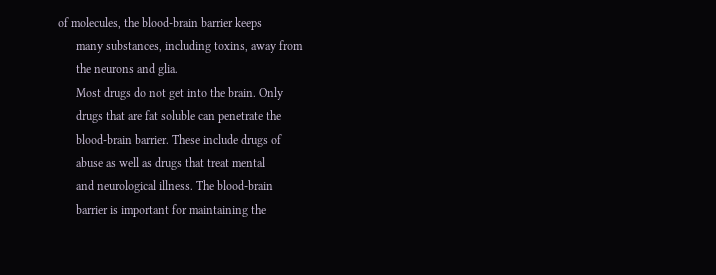of molecules, the blood-brain barrier keeps
      many substances, including toxins, away from
      the neurons and glia.
      Most drugs do not get into the brain. Only
      drugs that are fat soluble can penetrate the
      blood-brain barrier. These include drugs of
      abuse as well as drugs that treat mental
      and neurological illness. The blood-brain
      barrier is important for maintaining the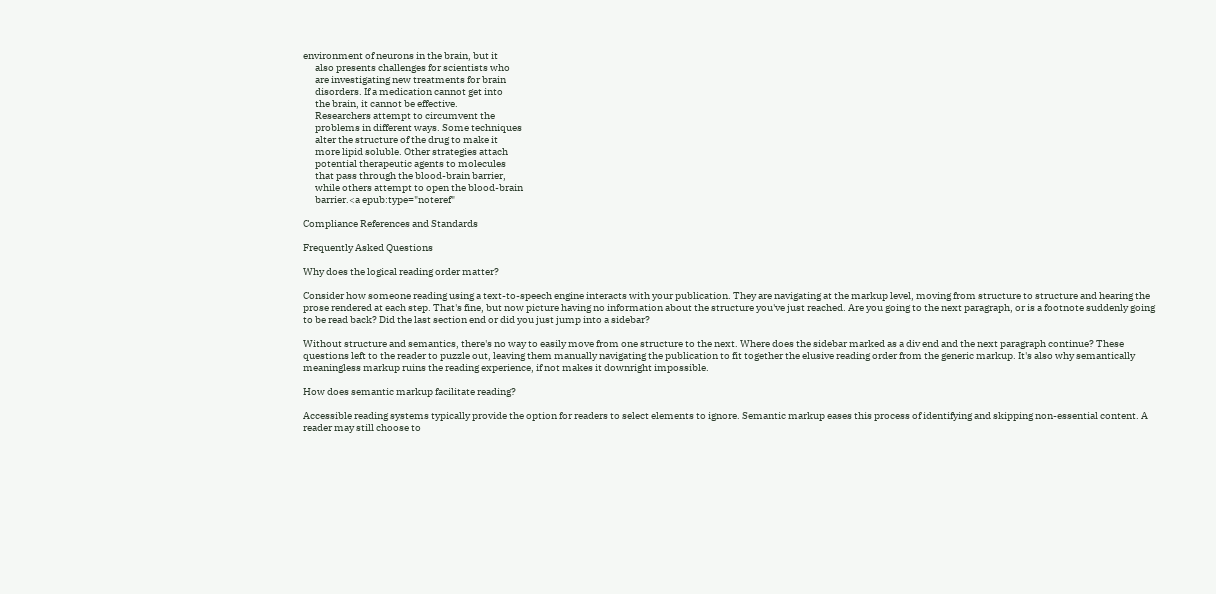environment of neurons in the brain, but it
      also presents challenges for scientists who
      are investigating new treatments for brain
      disorders. If a medication cannot get into
      the brain, it cannot be effective.
      Researchers attempt to circumvent the
      problems in different ways. Some techniques
      alter the structure of the drug to make it
      more lipid soluble. Other strategies attach
      potential therapeutic agents to molecules
      that pass through the blood-brain barrier,
      while others attempt to open the blood-brain
      barrier.<a epub:type="noteref"

Compliance References and Standards

Frequently Asked Questions

Why does the logical reading order matter?

Consider how someone reading using a text-to-speech engine interacts with your publication. They are navigating at the markup level, moving from structure to structure and hearing the prose rendered at each step. That's fine, but now picture having no information about the structure you've just reached. Are you going to the next paragraph, or is a footnote suddenly going to be read back? Did the last section end or did you just jump into a sidebar?

Without structure and semantics, there's no way to easily move from one structure to the next. Where does the sidebar marked as a div end and the next paragraph continue? These questions left to the reader to puzzle out, leaving them manually navigating the publication to fit together the elusive reading order from the generic markup. It's also why semantically meaningless markup ruins the reading experience, if not makes it downright impossible.

How does semantic markup facilitate reading?

Accessible reading systems typically provide the option for readers to select elements to ignore. Semantic markup eases this process of identifying and skipping non-essential content. A reader may still choose to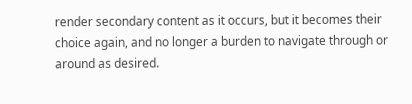render secondary content as it occurs, but it becomes their choice again, and no longer a burden to navigate through or around as desired.